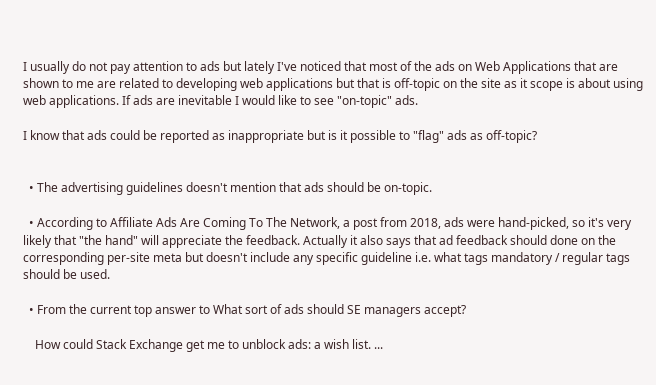I usually do not pay attention to ads but lately I've noticed that most of the ads on Web Applications that are shown to me are related to developing web applications but that is off-topic on the site as it scope is about using web applications. If ads are inevitable I would like to see "on-topic" ads.

I know that ads could be reported as inappropriate but is it possible to "flag" ads as off-topic?


  • The advertising guidelines doesn't mention that ads should be on-topic.

  • According to Affiliate Ads Are Coming To The Network, a post from 2018, ads were hand-picked, so it's very likely that "the hand" will appreciate the feedback. Actually it also says that ad feedback should done on the corresponding per-site meta but doesn't include any specific guideline i.e. what tags mandatory / regular tags should be used.

  • From the current top answer to What sort of ads should SE managers accept?

    How could Stack Exchange get me to unblock ads: a wish list. ...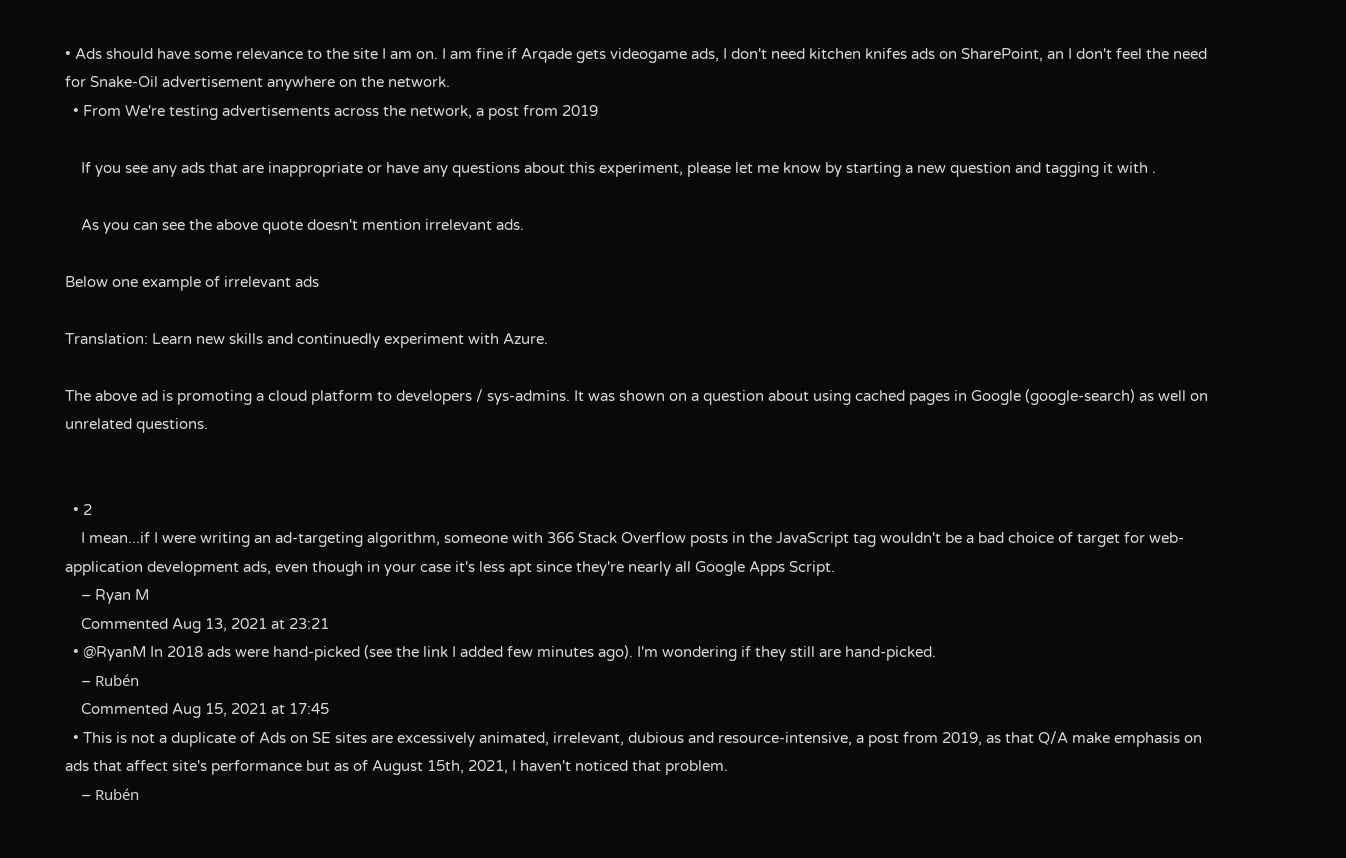• Ads should have some relevance to the site I am on. I am fine if Arqade gets videogame ads, I don't need kitchen knifes ads on SharePoint, an I don't feel the need for Snake-Oil advertisement anywhere on the network.
  • From We're testing advertisements across the network, a post from 2019

    If you see any ads that are inappropriate or have any questions about this experiment, please let me know by starting a new question and tagging it with .

    As you can see the above quote doesn't mention irrelevant ads.

Below one example of irrelevant ads

Translation: Learn new skills and continuedly experiment with Azure.

The above ad is promoting a cloud platform to developers / sys-admins. It was shown on a question about using cached pages in Google (google-search) as well on unrelated questions.


  • 2
    I mean...if I were writing an ad-targeting algorithm, someone with 366 Stack Overflow posts in the JavaScript tag wouldn't be a bad choice of target for web-application development ads, even though in your case it's less apt since they're nearly all Google Apps Script.
    – Ryan M
    Commented Aug 13, 2021 at 23:21
  • @RyanM In 2018 ads were hand-picked (see the link I added few minutes ago). I'm wondering if they still are hand-picked.
    – Rubén
    Commented Aug 15, 2021 at 17:45
  • This is not a duplicate of Ads on SE sites are excessively animated, irrelevant, dubious and resource-intensive, a post from 2019, as that Q/A make emphasis on ads that affect site's performance but as of August 15th, 2021, I haven't noticed that problem.
    – Rubén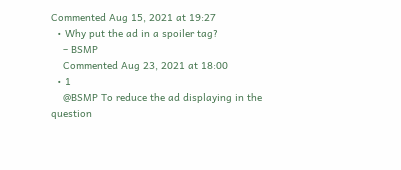Commented Aug 15, 2021 at 19:27
  • Why put the ad in a spoiler tag?
    – BSMP
    Commented Aug 23, 2021 at 18:00
  • 1
    @BSMP To reduce the ad displaying in the question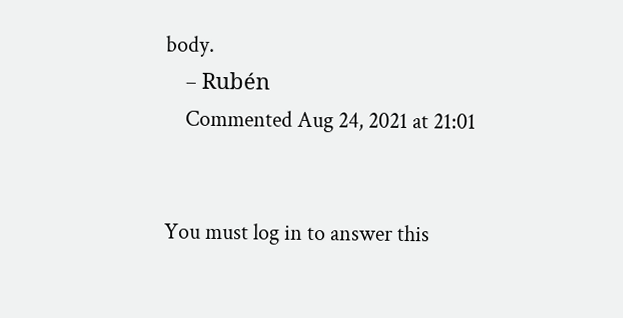body.
    – Rubén
    Commented Aug 24, 2021 at 21:01


You must log in to answer this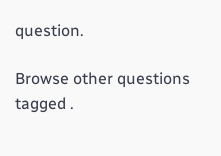question.

Browse other questions tagged .